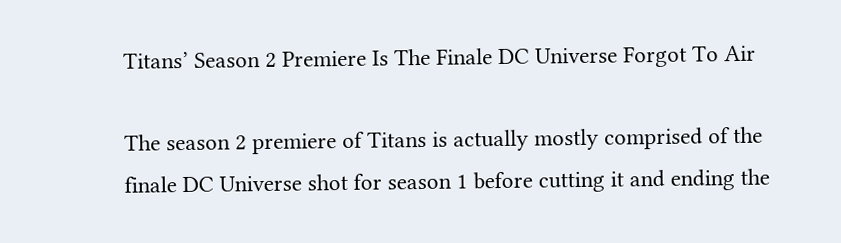Titans’ Season 2 Premiere Is The Finale DC Universe Forgot To Air

The season 2 premiere of Titans is actually mostly comprised of the finale DC Universe shot for season 1 before cutting it and ending the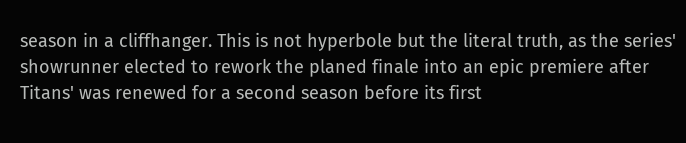season in a cliffhanger. This is not hyperbole but the literal truth, as the series' showrunner elected to rework the planed finale into an epic premiere after Titans' was renewed for a second season before its first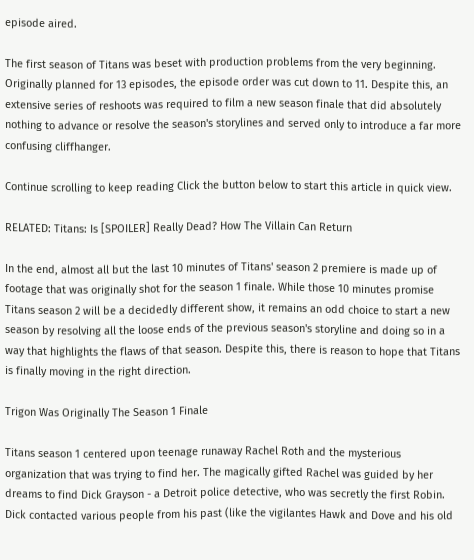episode aired.

The first season of Titans was beset with production problems from the very beginning. Originally planned for 13 episodes, the episode order was cut down to 11. Despite this, an extensive series of reshoots was required to film a new season finale that did absolutely nothing to advance or resolve the season's storylines and served only to introduce a far more confusing cliffhanger.

Continue scrolling to keep reading Click the button below to start this article in quick view.

RELATED: Titans: Is [SPOILER] Really Dead? How The Villain Can Return

In the end, almost all but the last 10 minutes of Titans' season 2 premiere is made up of footage that was originally shot for the season 1 finale. While those 10 minutes promise Titans season 2 will be a decidedly different show, it remains an odd choice to start a new season by resolving all the loose ends of the previous season's storyline and doing so in a way that highlights the flaws of that season. Despite this, there is reason to hope that Titans is finally moving in the right direction.

Trigon Was Originally The Season 1 Finale

Titans season 1 centered upon teenage runaway Rachel Roth and the mysterious organization that was trying to find her. The magically gifted Rachel was guided by her dreams to find Dick Grayson - a Detroit police detective, who was secretly the first Robin. Dick contacted various people from his past (like the vigilantes Hawk and Dove and his old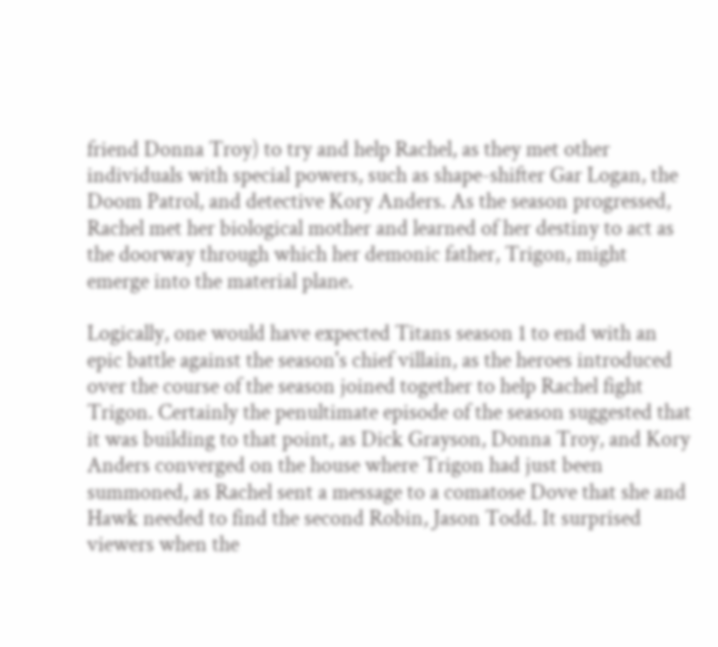friend Donna Troy) to try and help Rachel, as they met other individuals with special powers, such as shape-shifter Gar Logan, the Doom Patrol, and detective Kory Anders. As the season progressed, Rachel met her biological mother and learned of her destiny to act as the doorway through which her demonic father, Trigon, might emerge into the material plane.

Logically, one would have expected Titans season 1 to end with an epic battle against the season's chief villain, as the heroes introduced over the course of the season joined together to help Rachel fight Trigon. Certainly the penultimate episode of the season suggested that it was building to that point, as Dick Grayson, Donna Troy, and Kory Anders converged on the house where Trigon had just been summoned, as Rachel sent a message to a comatose Dove that she and Hawk needed to find the second Robin, Jason Todd. It surprised viewers when the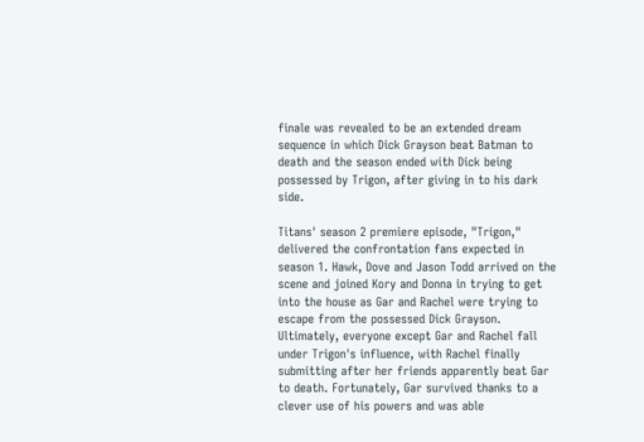finale was revealed to be an extended dream sequence in which Dick Grayson beat Batman to death and the season ended with Dick being possessed by Trigon, after giving in to his dark side.

Titans' season 2 premiere episode, "Trigon," delivered the confrontation fans expected in season 1. Hawk, Dove and Jason Todd arrived on the scene and joined Kory and Donna in trying to get into the house as Gar and Rachel were trying to escape from the possessed Dick Grayson. Ultimately, everyone except Gar and Rachel fall under Trigon's influence, with Rachel finally submitting after her friends apparently beat Gar to death. Fortunately, Gar survived thanks to a clever use of his powers and was able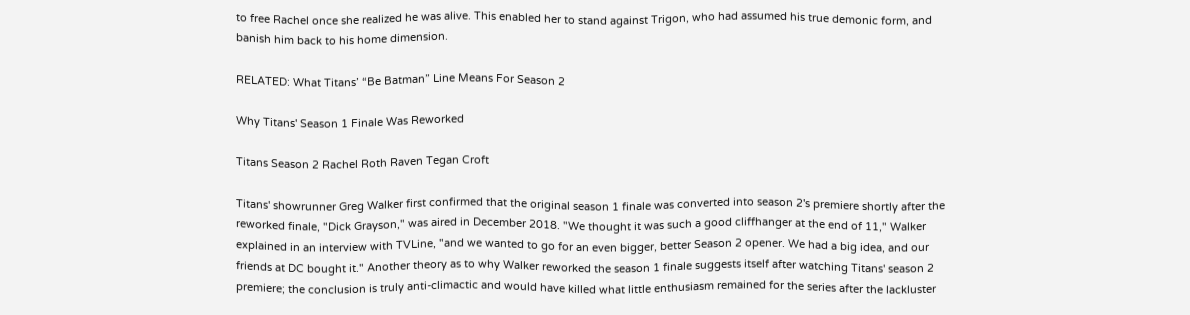to free Rachel once she realized he was alive. This enabled her to stand against Trigon, who had assumed his true demonic form, and banish him back to his home dimension.

RELATED: What Titans’ “Be Batman” Line Means For Season 2

Why Titans' Season 1 Finale Was Reworked

Titans Season 2 Rachel Roth Raven Tegan Croft

Titans' showrunner Greg Walker first confirmed that the original season 1 finale was converted into season 2's premiere shortly after the reworked finale, "Dick Grayson," was aired in December 2018. "We thought it was such a good cliffhanger at the end of 11," Walker explained in an interview with TVLine, "and we wanted to go for an even bigger, better Season 2 opener. We had a big idea, and our friends at DC bought it." Another theory as to why Walker reworked the season 1 finale suggests itself after watching Titans' season 2 premiere; the conclusion is truly anti-climactic and would have killed what little enthusiasm remained for the series after the lackluster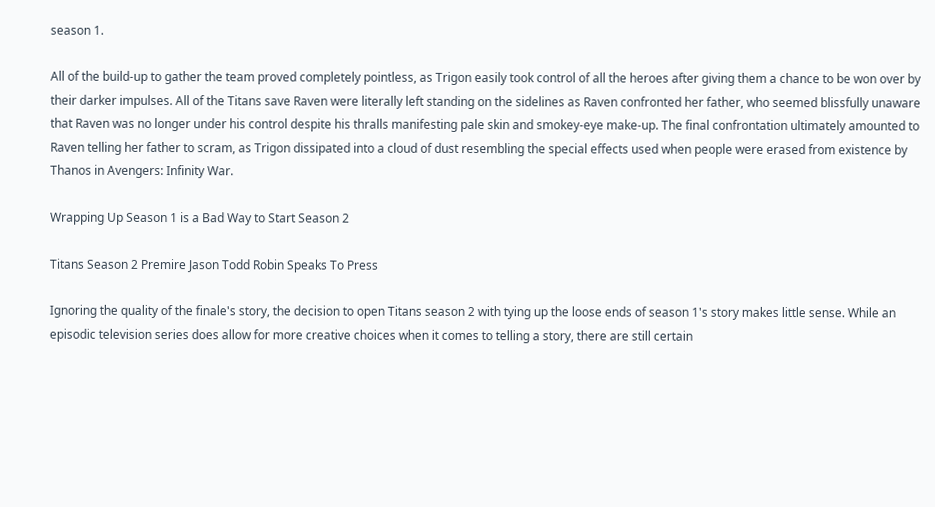season 1.

All of the build-up to gather the team proved completely pointless, as Trigon easily took control of all the heroes after giving them a chance to be won over by their darker impulses. All of the Titans save Raven were literally left standing on the sidelines as Raven confronted her father, who seemed blissfully unaware that Raven was no longer under his control despite his thralls manifesting pale skin and smokey-eye make-up. The final confrontation ultimately amounted to Raven telling her father to scram, as Trigon dissipated into a cloud of dust resembling the special effects used when people were erased from existence by Thanos in Avengers: Infinity War.

Wrapping Up Season 1 is a Bad Way to Start Season 2

Titans Season 2 Premire Jason Todd Robin Speaks To Press

Ignoring the quality of the finale's story, the decision to open Titans season 2 with tying up the loose ends of season 1's story makes little sense. While an episodic television series does allow for more creative choices when it comes to telling a story, there are still certain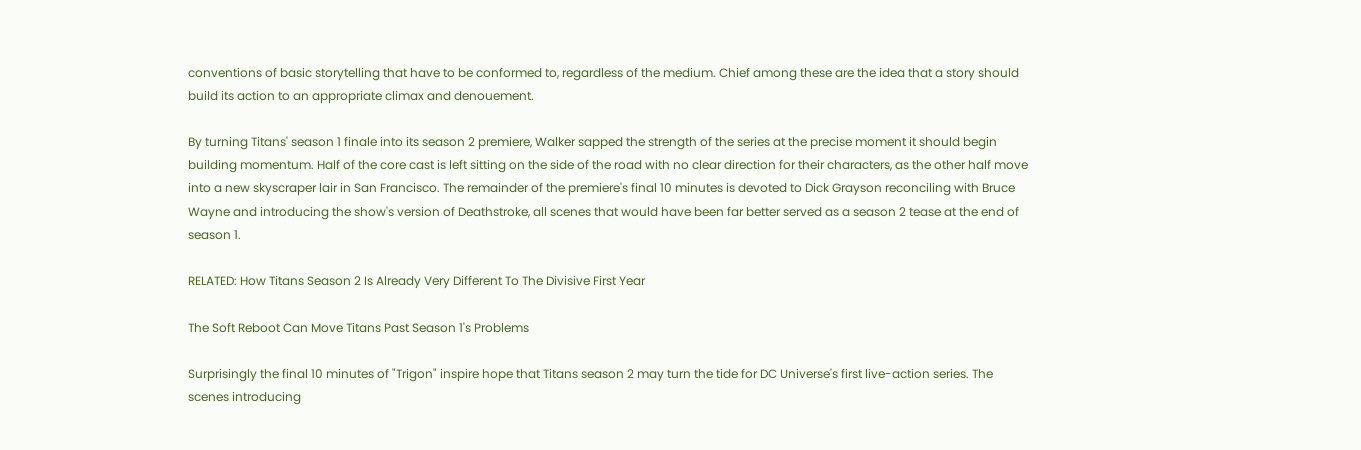conventions of basic storytelling that have to be conformed to, regardless of the medium. Chief among these are the idea that a story should build its action to an appropriate climax and denouement.

By turning Titans' season 1 finale into its season 2 premiere, Walker sapped the strength of the series at the precise moment it should begin building momentum. Half of the core cast is left sitting on the side of the road with no clear direction for their characters, as the other half move into a new skyscraper lair in San Francisco. The remainder of the premiere's final 10 minutes is devoted to Dick Grayson reconciling with Bruce Wayne and introducing the show's version of Deathstroke, all scenes that would have been far better served as a season 2 tease at the end of season 1.

RELATED: How Titans Season 2 Is Already Very Different To The Divisive First Year

The Soft Reboot Can Move Titans Past Season 1's Problems

Surprisingly the final 10 minutes of "Trigon" inspire hope that Titans season 2 may turn the tide for DC Universe's first live-action series. The scenes introducing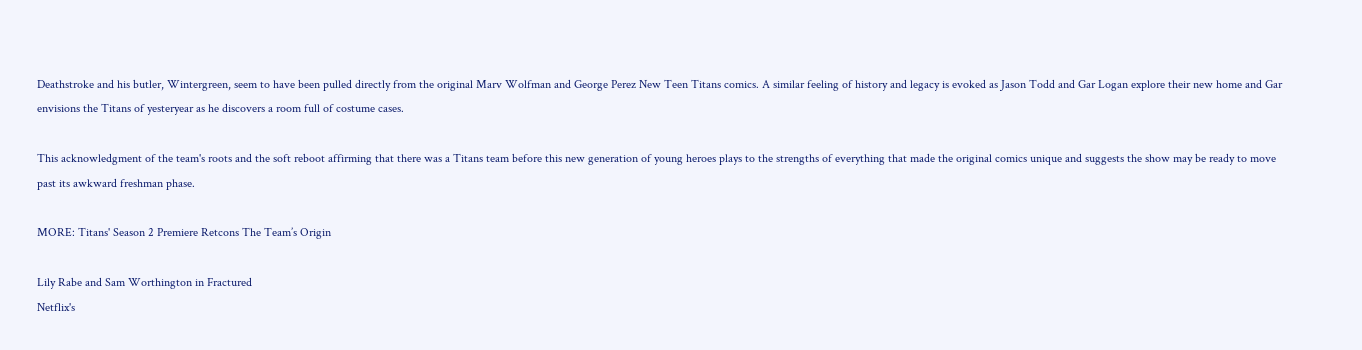Deathstroke and his butler, Wintergreen, seem to have been pulled directly from the original Marv Wolfman and George Perez New Teen Titans comics. A similar feeling of history and legacy is evoked as Jason Todd and Gar Logan explore their new home and Gar envisions the Titans of yesteryear as he discovers a room full of costume cases.

This acknowledgment of the team's roots and the soft reboot affirming that there was a Titans team before this new generation of young heroes plays to the strengths of everything that made the original comics unique and suggests the show may be ready to move past its awkward freshman phase.

MORE: Titans' Season 2 Premiere Retcons The Team’s Origin

Lily Rabe and Sam Worthington in Fractured
Netflix's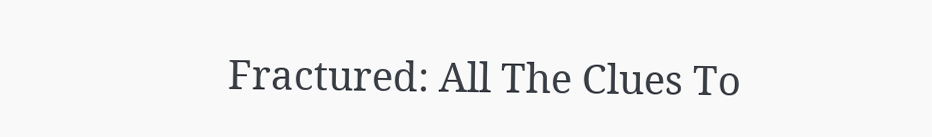Fractured: All The Clues To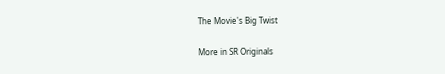The Movie's Big Twist

More in SR Originals